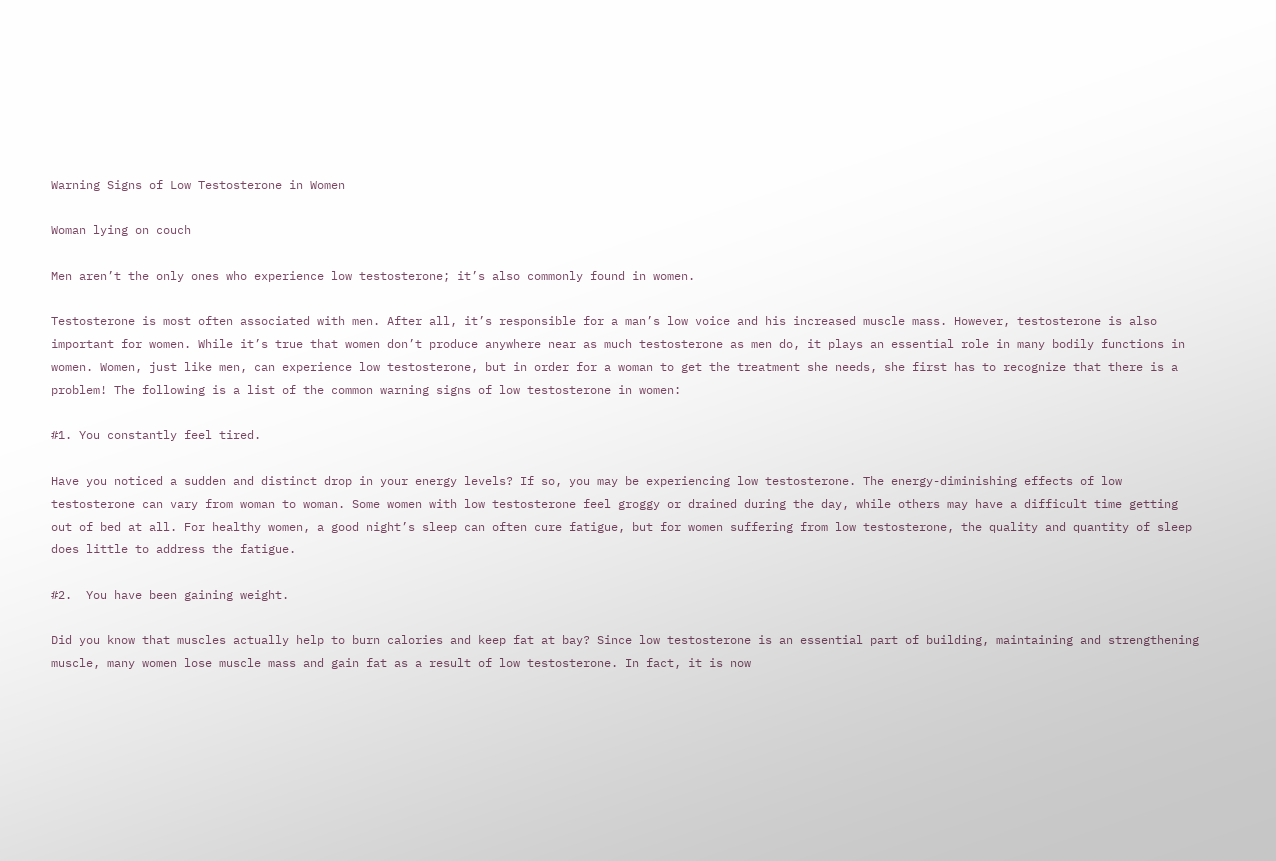Warning Signs of Low Testosterone in Women

Woman lying on couch

Men aren’t the only ones who experience low testosterone; it’s also commonly found in women.

Testosterone is most often associated with men. After all, it’s responsible for a man’s low voice and his increased muscle mass. However, testosterone is also important for women. While it’s true that women don’t produce anywhere near as much testosterone as men do, it plays an essential role in many bodily functions in women. Women, just like men, can experience low testosterone, but in order for a woman to get the treatment she needs, she first has to recognize that there is a problem! The following is a list of the common warning signs of low testosterone in women:

#1. You constantly feel tired.

Have you noticed a sudden and distinct drop in your energy levels? If so, you may be experiencing low testosterone. The energy-diminishing effects of low testosterone can vary from woman to woman. Some women with low testosterone feel groggy or drained during the day, while others may have a difficult time getting out of bed at all. For healthy women, a good night’s sleep can often cure fatigue, but for women suffering from low testosterone, the quality and quantity of sleep does little to address the fatigue.

#2.  You have been gaining weight.

Did you know that muscles actually help to burn calories and keep fat at bay? Since low testosterone is an essential part of building, maintaining and strengthening muscle, many women lose muscle mass and gain fat as a result of low testosterone. In fact, it is now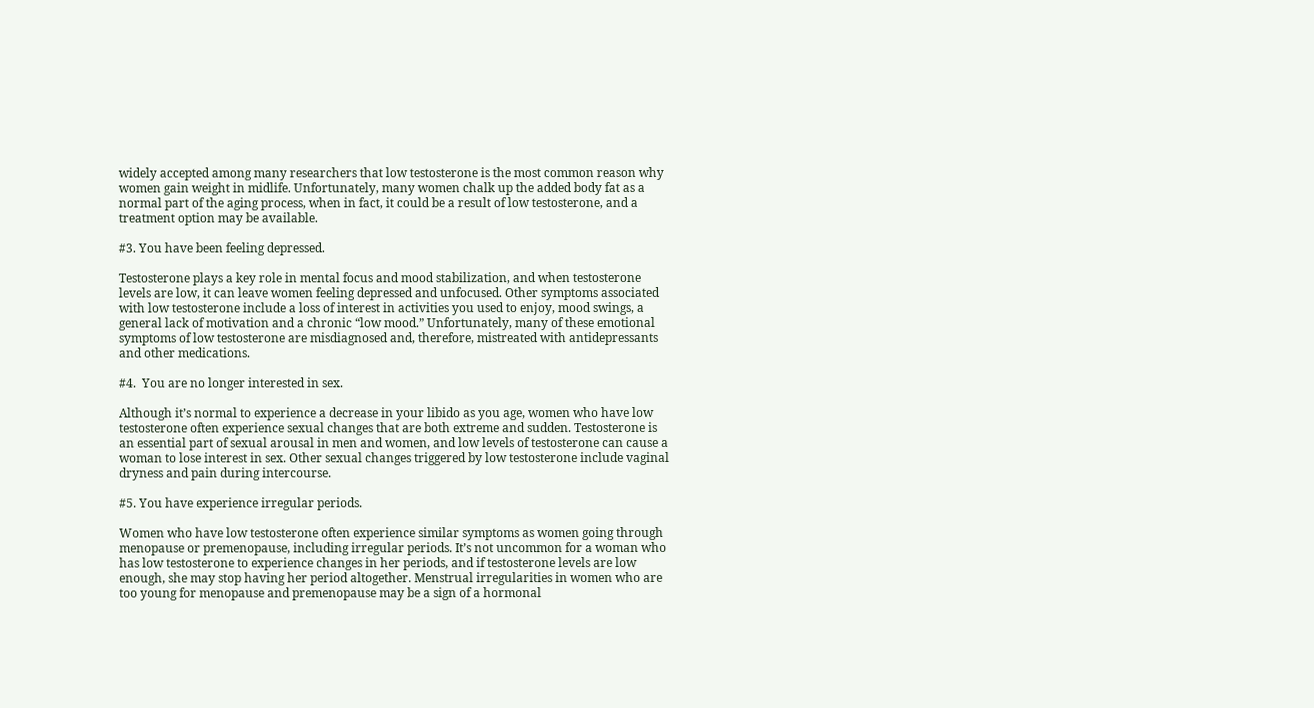widely accepted among many researchers that low testosterone is the most common reason why women gain weight in midlife. Unfortunately, many women chalk up the added body fat as a normal part of the aging process, when in fact, it could be a result of low testosterone, and a treatment option may be available.

#3. You have been feeling depressed.

Testosterone plays a key role in mental focus and mood stabilization, and when testosterone levels are low, it can leave women feeling depressed and unfocused. Other symptoms associated with low testosterone include a loss of interest in activities you used to enjoy, mood swings, a general lack of motivation and a chronic “low mood.” Unfortunately, many of these emotional symptoms of low testosterone are misdiagnosed and, therefore, mistreated with antidepressants and other medications.

#4.  You are no longer interested in sex.

Although it’s normal to experience a decrease in your libido as you age, women who have low testosterone often experience sexual changes that are both extreme and sudden. Testosterone is an essential part of sexual arousal in men and women, and low levels of testosterone can cause a woman to lose interest in sex. Other sexual changes triggered by low testosterone include vaginal dryness and pain during intercourse.

#5. You have experience irregular periods.

Women who have low testosterone often experience similar symptoms as women going through menopause or premenopause, including irregular periods. It’s not uncommon for a woman who has low testosterone to experience changes in her periods, and if testosterone levels are low enough, she may stop having her period altogether. Menstrual irregularities in women who are too young for menopause and premenopause may be a sign of a hormonal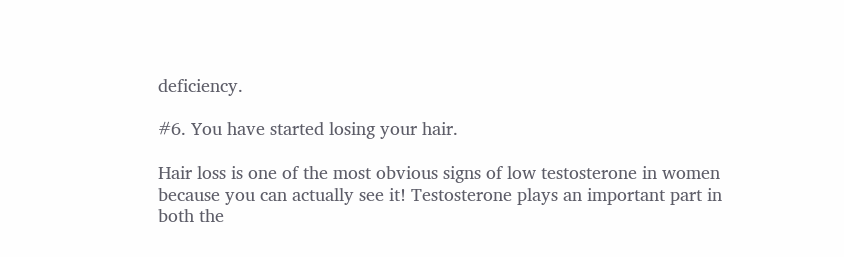deficiency.

#6. You have started losing your hair.

Hair loss is one of the most obvious signs of low testosterone in women because you can actually see it! Testosterone plays an important part in both the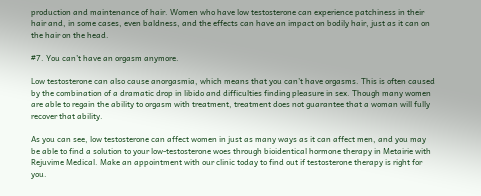production and maintenance of hair. Women who have low testosterone can experience patchiness in their hair and, in some cases, even baldness, and the effects can have an impact on bodily hair, just as it can on the hair on the head.

#7. You can’t have an orgasm anymore.

Low testosterone can also cause anorgasmia, which means that you can’t have orgasms. This is often caused by the combination of a dramatic drop in libido and difficulties finding pleasure in sex. Though many women are able to regain the ability to orgasm with treatment, treatment does not guarantee that a woman will fully recover that ability.

As you can see, low testosterone can affect women in just as many ways as it can affect men, and you may be able to find a solution to your low-testosterone woes through bioidentical hormone therapy in Metairie with Rejuvime Medical. Make an appointment with our clinic today to find out if testosterone therapy is right for you.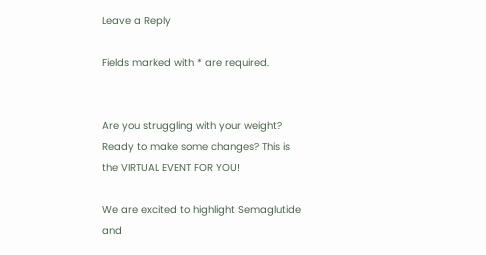Leave a Reply

Fields marked with * are required.


Are you struggling with your weight? Ready to make some changes? This is the VIRTUAL EVENT FOR YOU!

We are excited to highlight Semaglutide and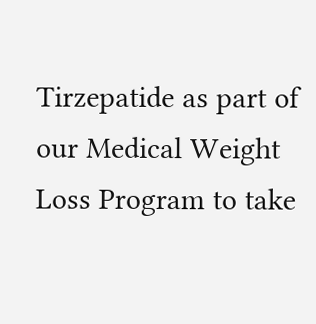Tirzepatide as part of our Medical Weight Loss Program to take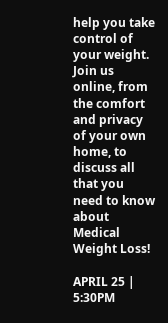help you take control of your weight. Join us online, from the comfort and privacy of your own home, to discuss all that you need to know about Medical Weight Loss!

APRIL 25 | 5:30PM